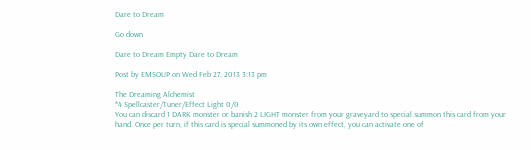Dare to Dream

Go down

Dare to Dream Empty Dare to Dream

Post by EMSOUP on Wed Feb 27, 2013 3:13 pm

The Dreaming Alchemist
*4 Spellcaster/Tuner/Effect Light 0/0
You can discard 1 DARK monster or banish 2 LIGHT monster from your graveyard to special summon this card from your hand. Once per turn, if this card is special summoned by its own effect, you can activate one of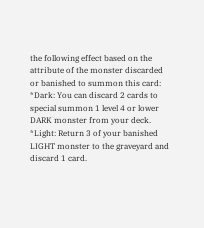the following effect based on the attribute of the monster discarded or banished to summon this card:
*Dark: You can discard 2 cards to special summon 1 level 4 or lower DARK monster from your deck.
*Light: Return 3 of your banished LIGHT monster to the graveyard and discard 1 card.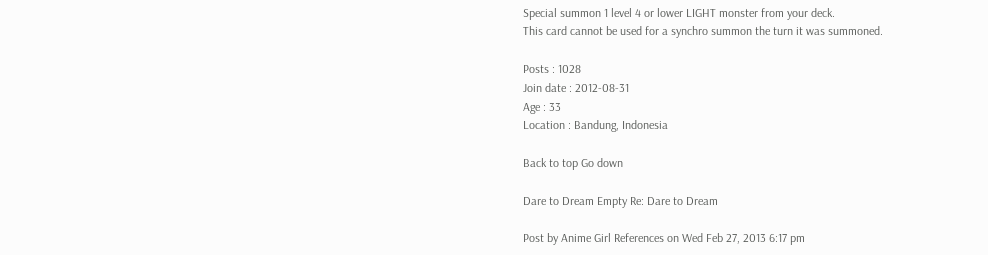Special summon 1 level 4 or lower LIGHT monster from your deck.
This card cannot be used for a synchro summon the turn it was summoned.

Posts : 1028
Join date : 2012-08-31
Age : 33
Location : Bandung, Indonesia

Back to top Go down

Dare to Dream Empty Re: Dare to Dream

Post by Anime Girl References on Wed Feb 27, 2013 6:17 pm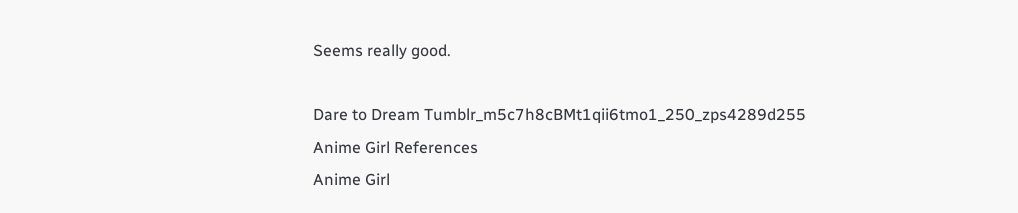Seems really good.

Dare to Dream Tumblr_m5c7h8cBMt1qii6tmo1_250_zps4289d255
Anime Girl References
Anime Girl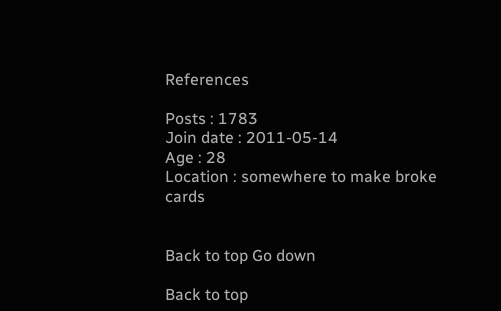References

Posts : 1783
Join date : 2011-05-14
Age : 28
Location : somewhere to make broke cards


Back to top Go down

Back to top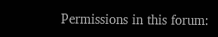Permissions in this forum: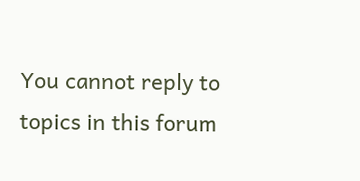You cannot reply to topics in this forum